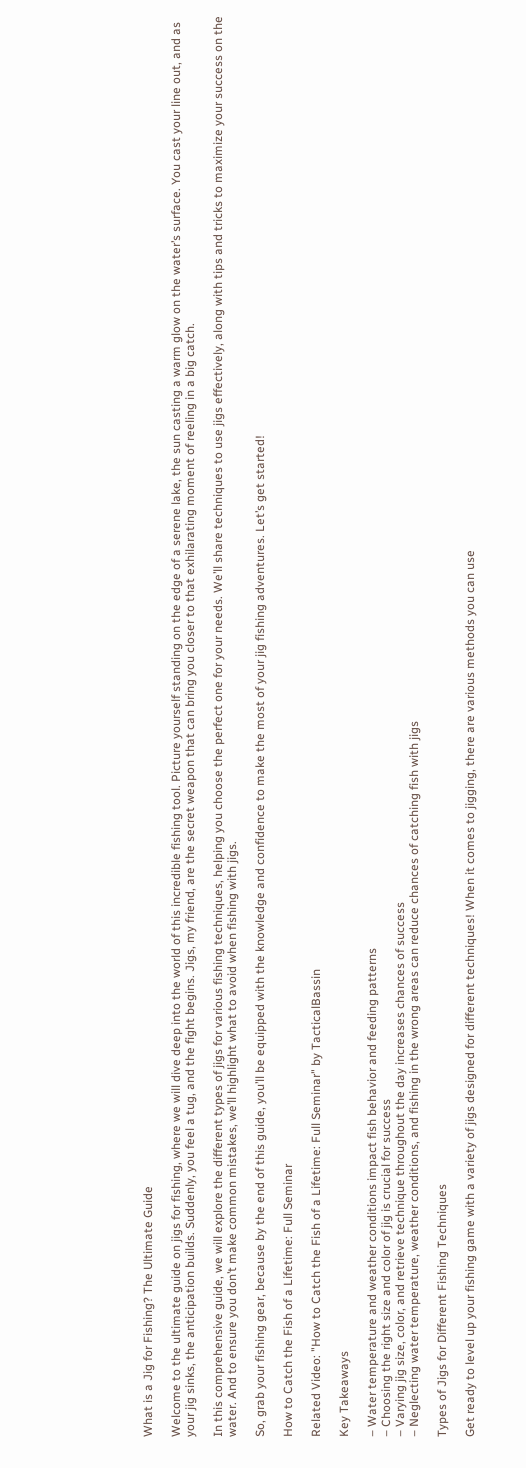What is a Jig for Fishing? The Ultimate Guide

Welcome to the ultimate guide on jigs for fishing, where we will dive deep into the world of this incredible fishing tool. Picture yourself standing on the edge of a serene lake, the sun casting a warm glow on the water’s surface. You cast your line out, and as your jig sinks, the anticipation builds. Suddenly, you feel a tug, and the fight begins. Jigs, my friend, are the secret weapon that can bring you closer to that exhilarating moment of reeling in a big catch.

In this comprehensive guide, we will explore the different types of jigs for various fishing techniques, helping you choose the perfect one for your needs. We’ll share techniques to use jigs effectively, along with tips and tricks to maximize your success on the water. And to ensure you don’t make common mistakes, we’ll highlight what to avoid when fishing with jigs.

So, grab your fishing gear, because by the end of this guide, you’ll be equipped with the knowledge and confidence to make the most of your jig fishing adventures. Let’s get started!

How to Catch the Fish of a Lifetime: Full Seminar

Related Video: "How to Catch the Fish of a Lifetime: Full Seminar" by TacticalBassin

Key Takeaways

– Water temperature and weather conditions impact fish behavior and feeding patterns
– Choosing the right size and color of jig is crucial for success
– Varying jig size, color, and retrieve technique throughout the day increases chances of success
– Neglecting water temperature, weather conditions, and fishing in the wrong areas can reduce chances of catching fish with jigs

Types of Jigs for Different Fishing Techniques

Get ready to level up your fishing game with a variety of jigs designed for different techniques! When it comes to jigging, there are various methods you can use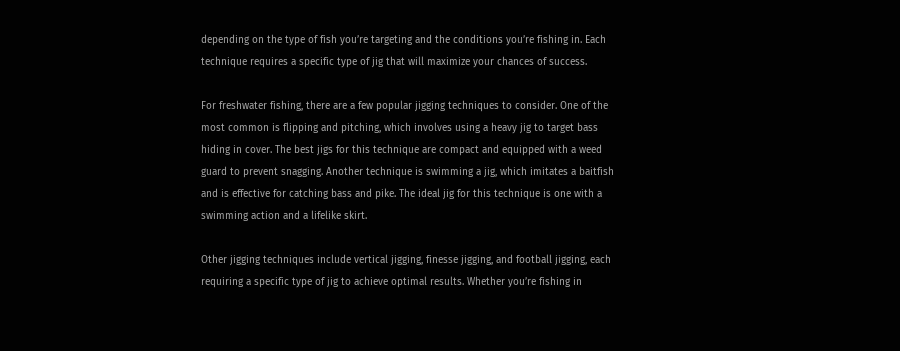depending on the type of fish you’re targeting and the conditions you’re fishing in. Each technique requires a specific type of jig that will maximize your chances of success.

For freshwater fishing, there are a few popular jigging techniques to consider. One of the most common is flipping and pitching, which involves using a heavy jig to target bass hiding in cover. The best jigs for this technique are compact and equipped with a weed guard to prevent snagging. Another technique is swimming a jig, which imitates a baitfish and is effective for catching bass and pike. The ideal jig for this technique is one with a swimming action and a lifelike skirt.

Other jigging techniques include vertical jigging, finesse jigging, and football jigging, each requiring a specific type of jig to achieve optimal results. Whether you’re fishing in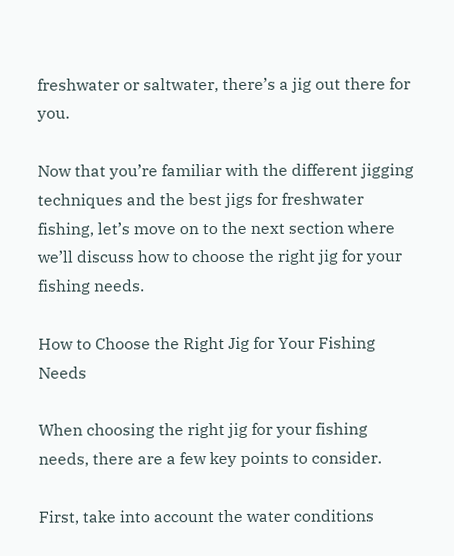freshwater or saltwater, there’s a jig out there for you.

Now that you’re familiar with the different jigging techniques and the best jigs for freshwater fishing, let’s move on to the next section where we’ll discuss how to choose the right jig for your fishing needs.

How to Choose the Right Jig for Your Fishing Needs

When choosing the right jig for your fishing needs, there are a few key points to consider.

First, take into account the water conditions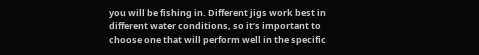you will be fishing in. Different jigs work best in different water conditions, so it’s important to choose one that will perform well in the specific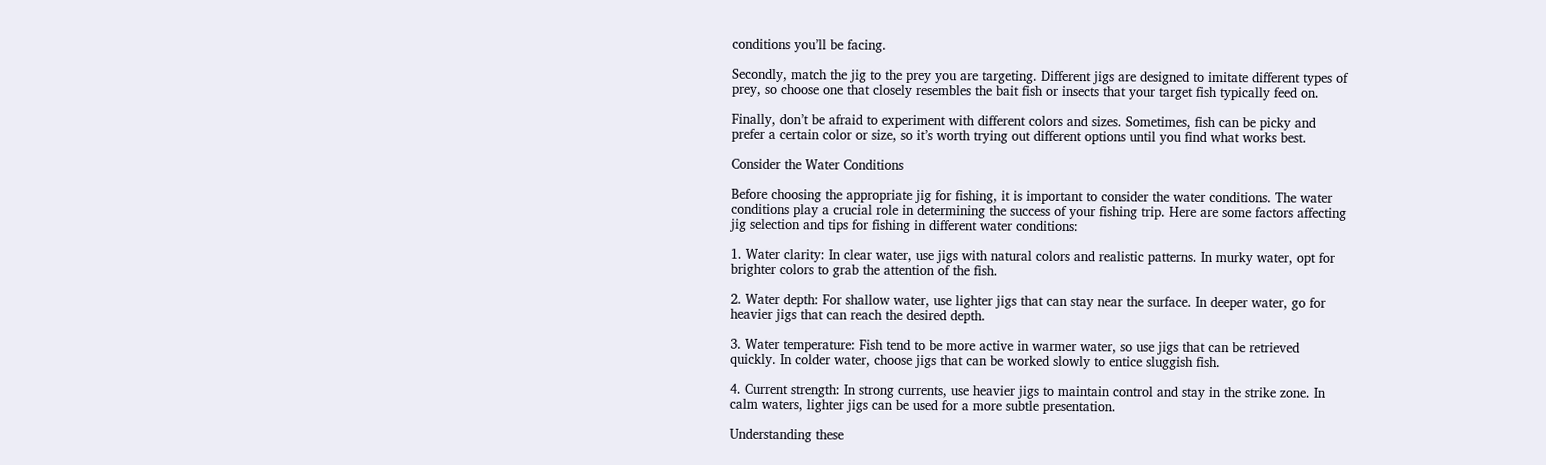conditions you’ll be facing.

Secondly, match the jig to the prey you are targeting. Different jigs are designed to imitate different types of prey, so choose one that closely resembles the bait fish or insects that your target fish typically feed on.

Finally, don’t be afraid to experiment with different colors and sizes. Sometimes, fish can be picky and prefer a certain color or size, so it’s worth trying out different options until you find what works best.

Consider the Water Conditions

Before choosing the appropriate jig for fishing, it is important to consider the water conditions. The water conditions play a crucial role in determining the success of your fishing trip. Here are some factors affecting jig selection and tips for fishing in different water conditions:

1. Water clarity: In clear water, use jigs with natural colors and realistic patterns. In murky water, opt for brighter colors to grab the attention of the fish.

2. Water depth: For shallow water, use lighter jigs that can stay near the surface. In deeper water, go for heavier jigs that can reach the desired depth.

3. Water temperature: Fish tend to be more active in warmer water, so use jigs that can be retrieved quickly. In colder water, choose jigs that can be worked slowly to entice sluggish fish.

4. Current strength: In strong currents, use heavier jigs to maintain control and stay in the strike zone. In calm waters, lighter jigs can be used for a more subtle presentation.

Understanding these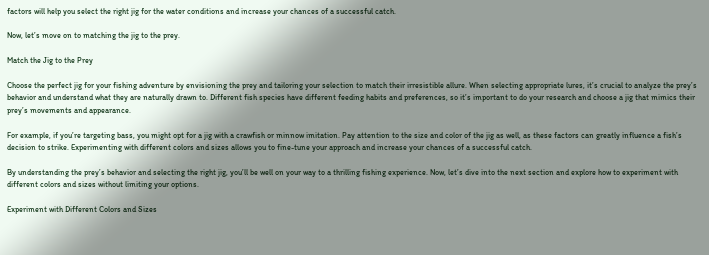factors will help you select the right jig for the water conditions and increase your chances of a successful catch.

Now, let’s move on to matching the jig to the prey.

Match the Jig to the Prey

Choose the perfect jig for your fishing adventure by envisioning the prey and tailoring your selection to match their irresistible allure. When selecting appropriate lures, it’s crucial to analyze the prey’s behavior and understand what they are naturally drawn to. Different fish species have different feeding habits and preferences, so it’s important to do your research and choose a jig that mimics their prey’s movements and appearance.

For example, if you’re targeting bass, you might opt for a jig with a crawfish or minnow imitation. Pay attention to the size and color of the jig as well, as these factors can greatly influence a fish’s decision to strike. Experimenting with different colors and sizes allows you to fine-tune your approach and increase your chances of a successful catch.

By understanding the prey’s behavior and selecting the right jig, you’ll be well on your way to a thrilling fishing experience. Now, let’s dive into the next section and explore how to experiment with different colors and sizes without limiting your options.

Experiment with Different Colors and Sizes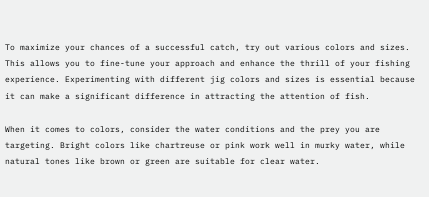To maximize your chances of a successful catch, try out various colors and sizes. This allows you to fine-tune your approach and enhance the thrill of your fishing experience. Experimenting with different jig colors and sizes is essential because it can make a significant difference in attracting the attention of fish.

When it comes to colors, consider the water conditions and the prey you are targeting. Bright colors like chartreuse or pink work well in murky water, while natural tones like brown or green are suitable for clear water.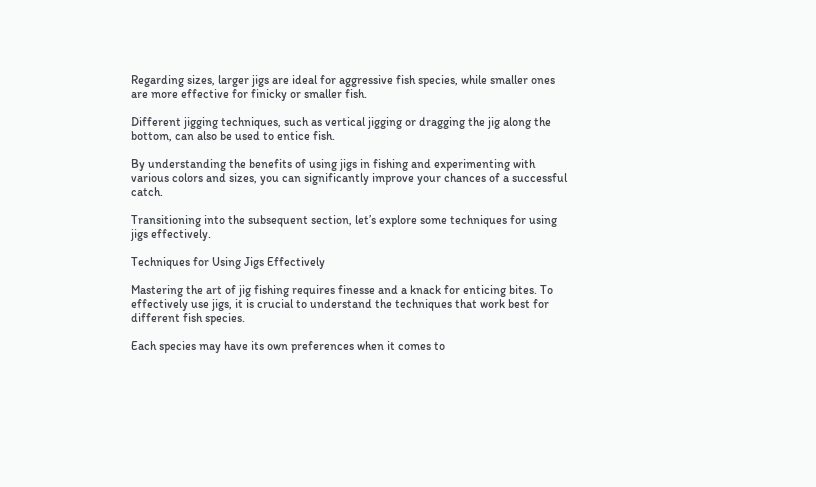Regarding sizes, larger jigs are ideal for aggressive fish species, while smaller ones are more effective for finicky or smaller fish.

Different jigging techniques, such as vertical jigging or dragging the jig along the bottom, can also be used to entice fish.

By understanding the benefits of using jigs in fishing and experimenting with various colors and sizes, you can significantly improve your chances of a successful catch.

Transitioning into the subsequent section, let’s explore some techniques for using jigs effectively.

Techniques for Using Jigs Effectively

Mastering the art of jig fishing requires finesse and a knack for enticing bites. To effectively use jigs, it is crucial to understand the techniques that work best for different fish species.

Each species may have its own preferences when it comes to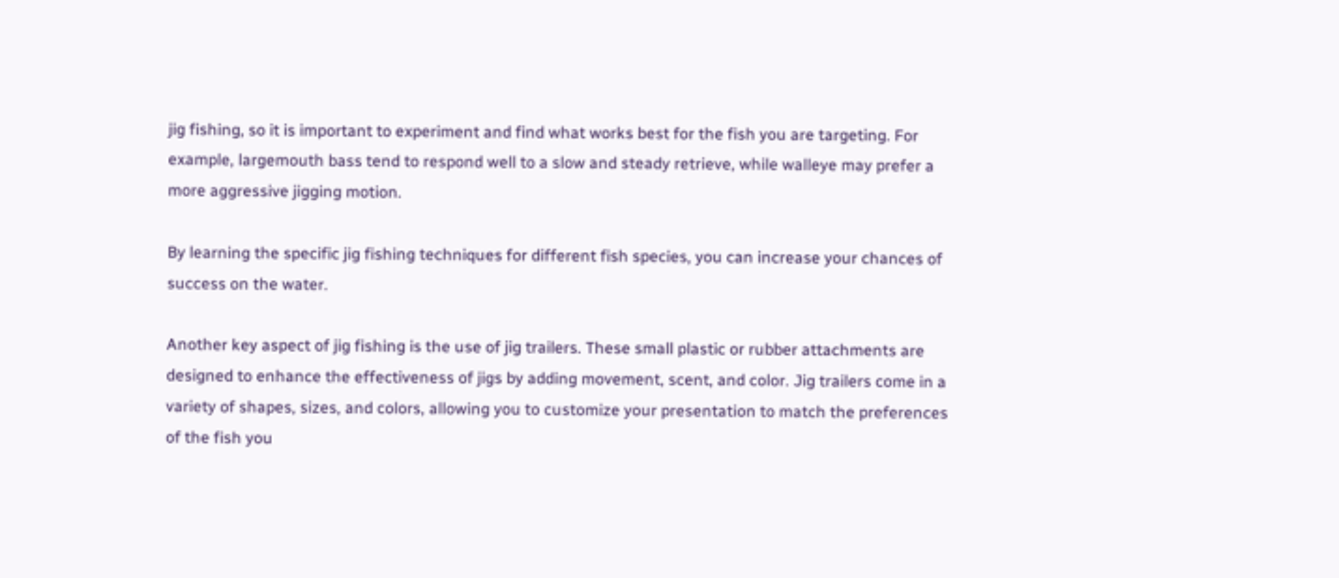jig fishing, so it is important to experiment and find what works best for the fish you are targeting. For example, largemouth bass tend to respond well to a slow and steady retrieve, while walleye may prefer a more aggressive jigging motion.

By learning the specific jig fishing techniques for different fish species, you can increase your chances of success on the water.

Another key aspect of jig fishing is the use of jig trailers. These small plastic or rubber attachments are designed to enhance the effectiveness of jigs by adding movement, scent, and color. Jig trailers come in a variety of shapes, sizes, and colors, allowing you to customize your presentation to match the preferences of the fish you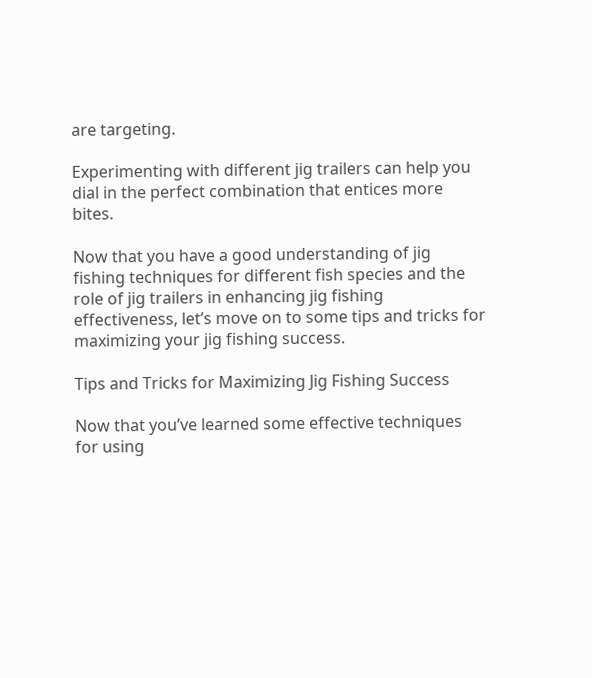are targeting.

Experimenting with different jig trailers can help you dial in the perfect combination that entices more bites.

Now that you have a good understanding of jig fishing techniques for different fish species and the role of jig trailers in enhancing jig fishing effectiveness, let’s move on to some tips and tricks for maximizing your jig fishing success.

Tips and Tricks for Maximizing Jig Fishing Success

Now that you’ve learned some effective techniques for using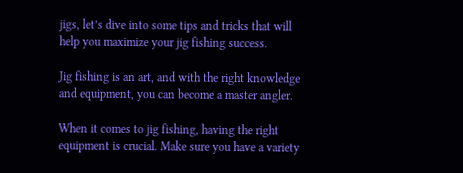jigs, let’s dive into some tips and tricks that will help you maximize your jig fishing success.

Jig fishing is an art, and with the right knowledge and equipment, you can become a master angler.

When it comes to jig fishing, having the right equipment is crucial. Make sure you have a variety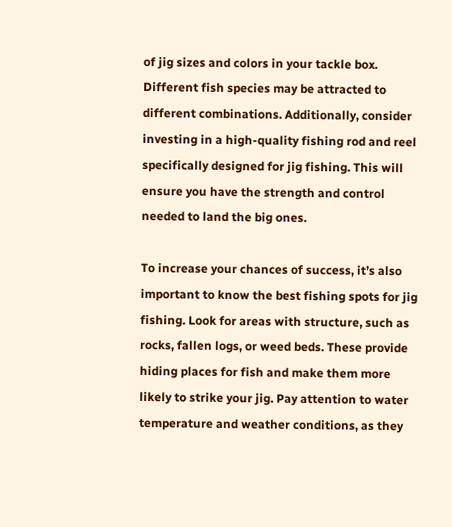of jig sizes and colors in your tackle box. Different fish species may be attracted to different combinations. Additionally, consider investing in a high-quality fishing rod and reel specifically designed for jig fishing. This will ensure you have the strength and control needed to land the big ones.

To increase your chances of success, it’s also important to know the best fishing spots for jig fishing. Look for areas with structure, such as rocks, fallen logs, or weed beds. These provide hiding places for fish and make them more likely to strike your jig. Pay attention to water temperature and weather conditions, as they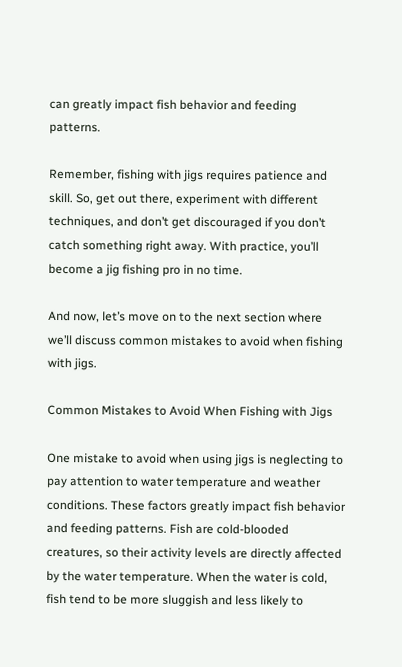can greatly impact fish behavior and feeding patterns.

Remember, fishing with jigs requires patience and skill. So, get out there, experiment with different techniques, and don’t get discouraged if you don’t catch something right away. With practice, you’ll become a jig fishing pro in no time.

And now, let’s move on to the next section where we’ll discuss common mistakes to avoid when fishing with jigs.

Common Mistakes to Avoid When Fishing with Jigs

One mistake to avoid when using jigs is neglecting to pay attention to water temperature and weather conditions. These factors greatly impact fish behavior and feeding patterns. Fish are cold-blooded creatures, so their activity levels are directly affected by the water temperature. When the water is cold, fish tend to be more sluggish and less likely to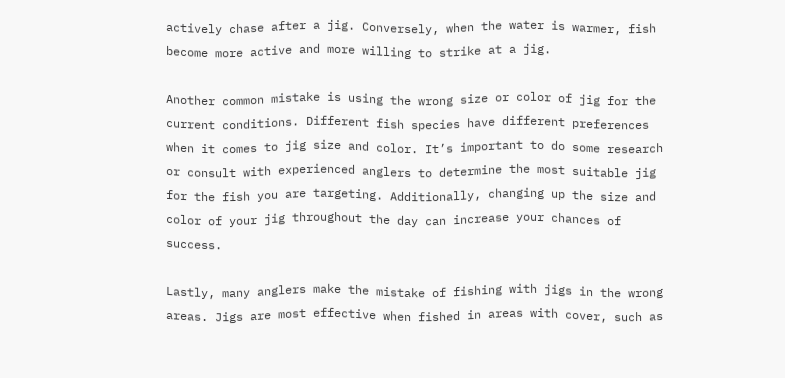actively chase after a jig. Conversely, when the water is warmer, fish become more active and more willing to strike at a jig.

Another common mistake is using the wrong size or color of jig for the current conditions. Different fish species have different preferences when it comes to jig size and color. It’s important to do some research or consult with experienced anglers to determine the most suitable jig for the fish you are targeting. Additionally, changing up the size and color of your jig throughout the day can increase your chances of success.

Lastly, many anglers make the mistake of fishing with jigs in the wrong areas. Jigs are most effective when fished in areas with cover, such as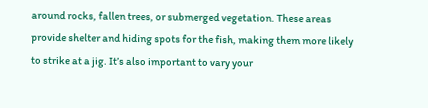around rocks, fallen trees, or submerged vegetation. These areas provide shelter and hiding spots for the fish, making them more likely to strike at a jig. It’s also important to vary your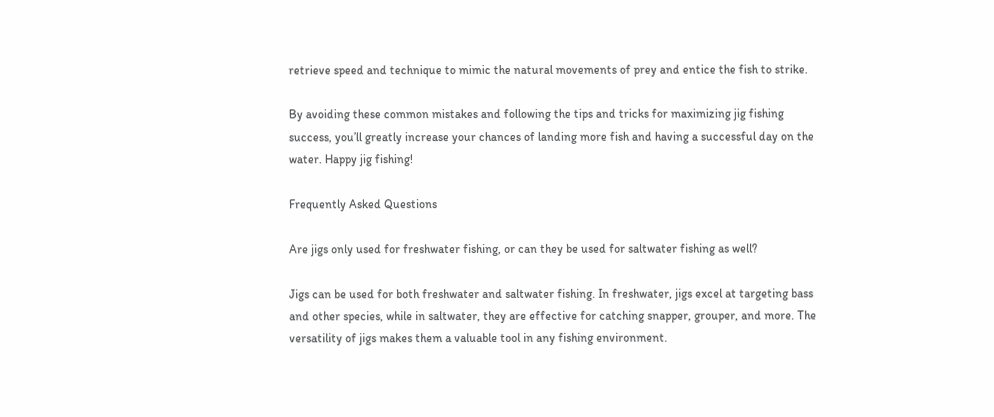retrieve speed and technique to mimic the natural movements of prey and entice the fish to strike.

By avoiding these common mistakes and following the tips and tricks for maximizing jig fishing success, you’ll greatly increase your chances of landing more fish and having a successful day on the water. Happy jig fishing!

Frequently Asked Questions

Are jigs only used for freshwater fishing, or can they be used for saltwater fishing as well?

Jigs can be used for both freshwater and saltwater fishing. In freshwater, jigs excel at targeting bass and other species, while in saltwater, they are effective for catching snapper, grouper, and more. The versatility of jigs makes them a valuable tool in any fishing environment.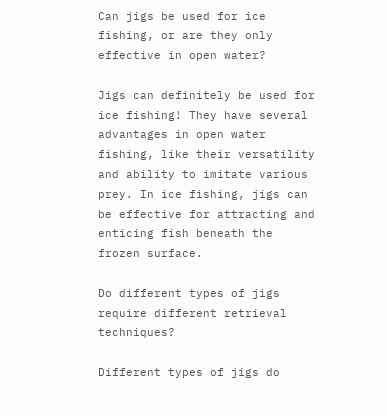Can jigs be used for ice fishing, or are they only effective in open water?

Jigs can definitely be used for ice fishing! They have several advantages in open water fishing, like their versatility and ability to imitate various prey. In ice fishing, jigs can be effective for attracting and enticing fish beneath the frozen surface.

Do different types of jigs require different retrieval techniques?

Different types of jigs do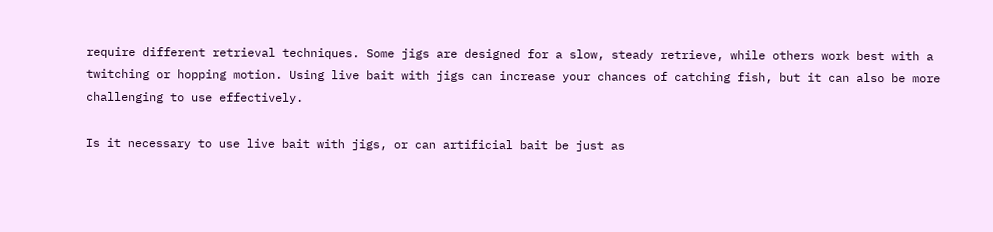require different retrieval techniques. Some jigs are designed for a slow, steady retrieve, while others work best with a twitching or hopping motion. Using live bait with jigs can increase your chances of catching fish, but it can also be more challenging to use effectively.

Is it necessary to use live bait with jigs, or can artificial bait be just as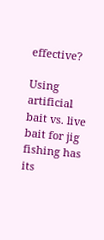effective?

Using artificial bait vs. live bait for jig fishing has its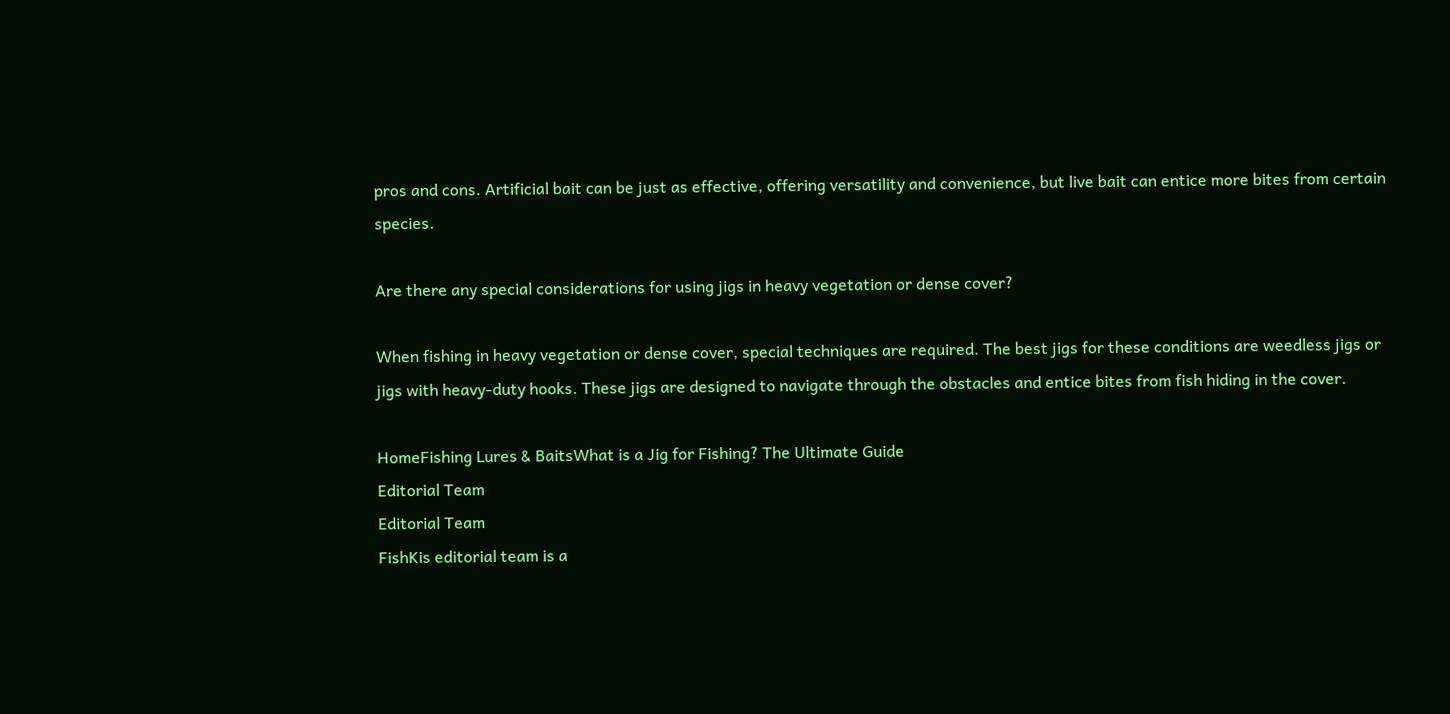pros and cons. Artificial bait can be just as effective, offering versatility and convenience, but live bait can entice more bites from certain species.

Are there any special considerations for using jigs in heavy vegetation or dense cover?

When fishing in heavy vegetation or dense cover, special techniques are required. The best jigs for these conditions are weedless jigs or jigs with heavy-duty hooks. These jigs are designed to navigate through the obstacles and entice bites from fish hiding in the cover.

HomeFishing Lures & BaitsWhat is a Jig for Fishing? The Ultimate Guide
Editorial Team
Editorial Team
FishKis editorial team is a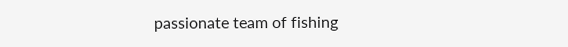passionate team of fishing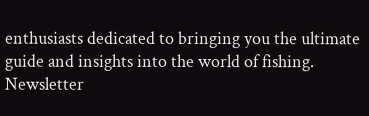enthusiasts dedicated to bringing you the ultimate guide and insights into the world of fishing.
Newsletter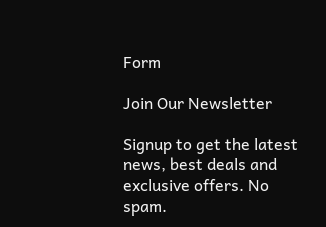Form

Join Our Newsletter

Signup to get the latest news, best deals and exclusive offers. No spam.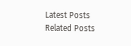Latest Posts
Related Posts